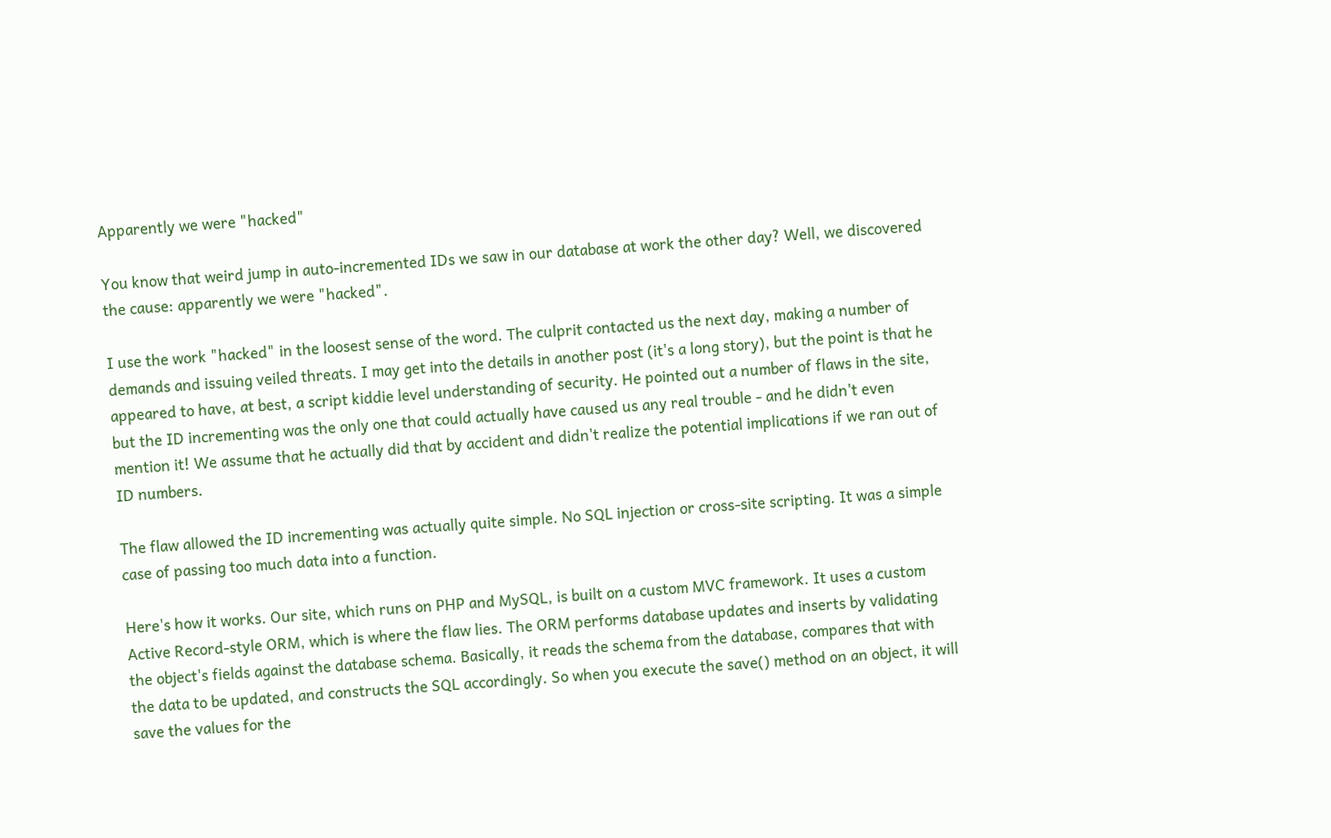Apparently we were "hacked"

You know that weird jump in auto-incremented IDs we saw in our database at work the other day? Well, we discovered the cause: apparently we were "hacked".

I use the work "hacked" in the loosest sense of the word. The culprit contacted us the next day, making a number of demands and issuing veiled threats. I may get into the details in another post (it's a long story), but the point is that he appeared to have, at best, a script kiddie level understanding of security. He pointed out a number of flaws in the site, but the ID incrementing was the only one that could actually have caused us any real trouble - and he didn't even mention it! We assume that he actually did that by accident and didn't realize the potential implications if we ran out of ID numbers.

The flaw allowed the ID incrementing was actually quite simple. No SQL injection or cross-site scripting. It was a simple case of passing too much data into a function.

Here's how it works. Our site, which runs on PHP and MySQL, is built on a custom MVC framework. It uses a custom Active Record-style ORM, which is where the flaw lies. The ORM performs database updates and inserts by validating the object's fields against the database schema. Basically, it reads the schema from the database, compares that with the data to be updated, and constructs the SQL accordingly. So when you execute the save() method on an object, it will save the values for the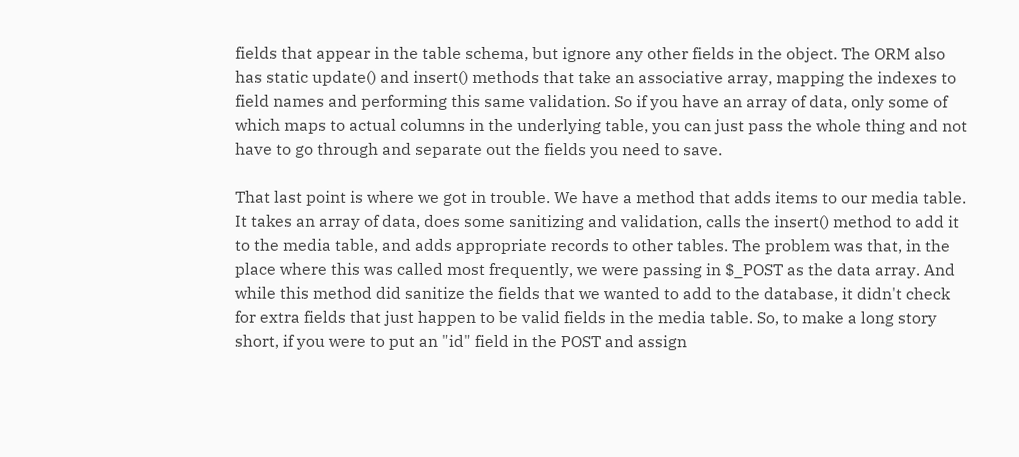fields that appear in the table schema, but ignore any other fields in the object. The ORM also has static update() and insert() methods that take an associative array, mapping the indexes to field names and performing this same validation. So if you have an array of data, only some of which maps to actual columns in the underlying table, you can just pass the whole thing and not have to go through and separate out the fields you need to save.

That last point is where we got in trouble. We have a method that adds items to our media table. It takes an array of data, does some sanitizing and validation, calls the insert() method to add it to the media table, and adds appropriate records to other tables. The problem was that, in the place where this was called most frequently, we were passing in $_POST as the data array. And while this method did sanitize the fields that we wanted to add to the database, it didn't check for extra fields that just happen to be valid fields in the media table. So, to make a long story short, if you were to put an "id" field in the POST and assign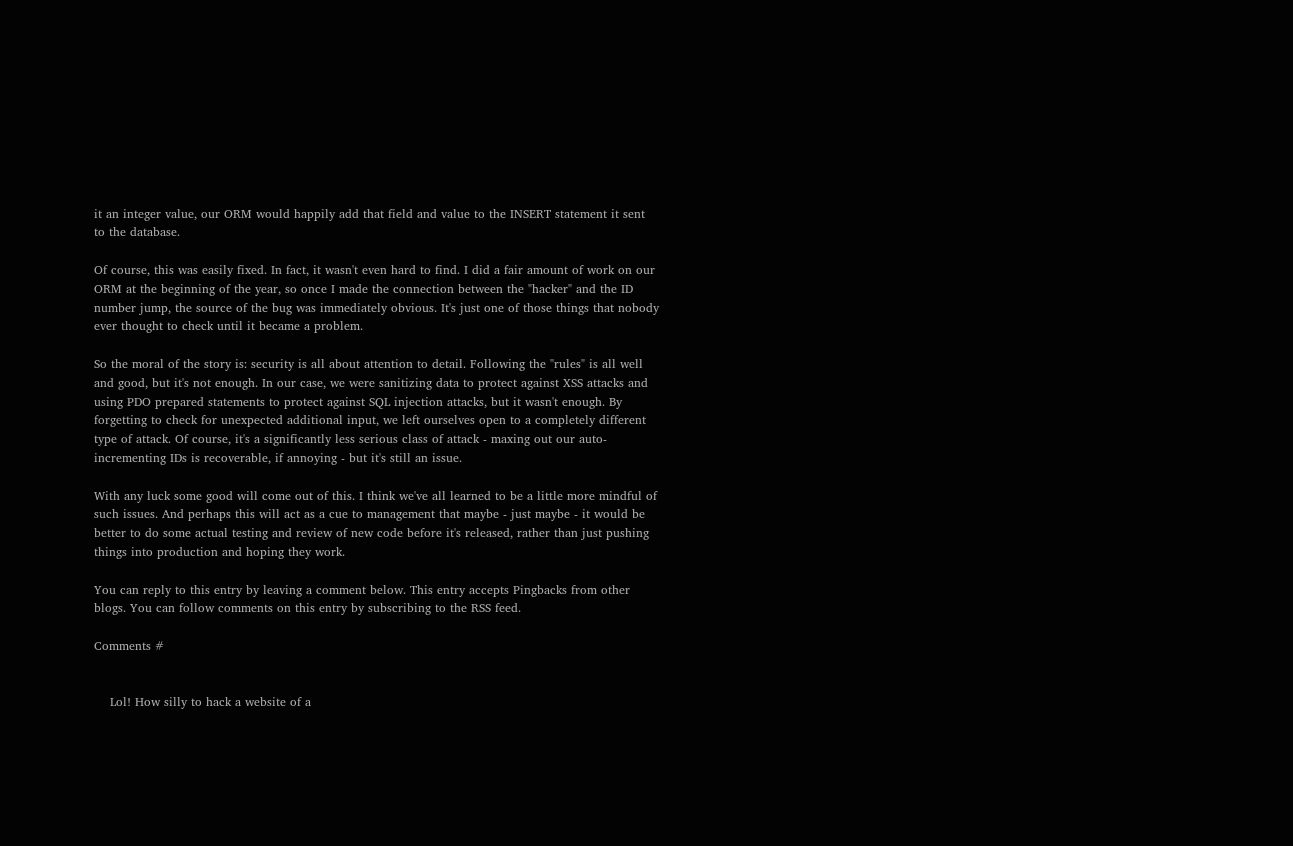it an integer value, our ORM would happily add that field and value to the INSERT statement it sent to the database.

Of course, this was easily fixed. In fact, it wasn't even hard to find. I did a fair amount of work on our ORM at the beginning of the year, so once I made the connection between the "hacker" and the ID number jump, the source of the bug was immediately obvious. It's just one of those things that nobody ever thought to check until it became a problem.

So the moral of the story is: security is all about attention to detail. Following the "rules" is all well and good, but it's not enough. In our case, we were sanitizing data to protect against XSS attacks and using PDO prepared statements to protect against SQL injection attacks, but it wasn't enough. By forgetting to check for unexpected additional input, we left ourselves open to a completely different type of attack. Of course, it's a significantly less serious class of attack - maxing out our auto-incrementing IDs is recoverable, if annoying - but it's still an issue.

With any luck some good will come out of this. I think we've all learned to be a little more mindful of such issues. And perhaps this will act as a cue to management that maybe - just maybe - it would be better to do some actual testing and review of new code before it's released, rather than just pushing things into production and hoping they work.

You can reply to this entry by leaving a comment below. This entry accepts Pingbacks from other blogs. You can follow comments on this entry by subscribing to the RSS feed.

Comments #


    Lol! How silly to hack a website of a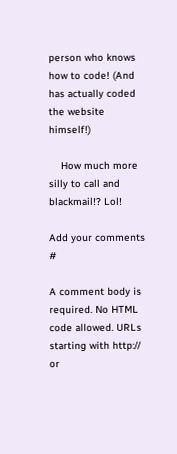person who knows how to code! (And has actually coded the website himself!)

    How much more silly to call and blackmail!? Lol!

Add your comments #

A comment body is required. No HTML code allowed. URLs starting with http:// or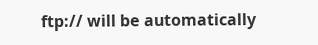ftp:// will be automatically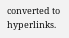converted to hyperlinks.